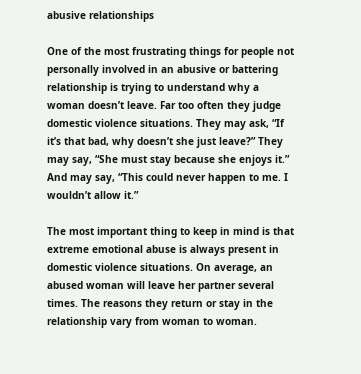abusive relationships

One of the most frustrating things for people not personally involved in an abusive or battering relationship is trying to understand why a woman doesn’t leave. Far too often they judge domestic violence situations. They may ask, “If it’s that bad, why doesn’t she just leave?” They may say, “She must stay because she enjoys it.” And may say, “This could never happen to me. I wouldn’t allow it.”

The most important thing to keep in mind is that extreme emotional abuse is always present in domestic violence situations. On average, an abused woman will leave her partner several times. The reasons they return or stay in the relationship vary from woman to woman.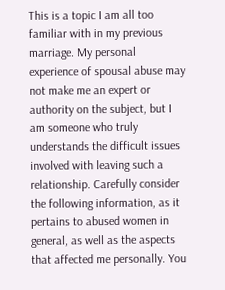This is a topic I am all too familiar with in my previous marriage. My personal experience of spousal abuse may not make me an expert or authority on the subject, but I am someone who truly understands the difficult issues involved with leaving such a relationship. Carefully consider the following information, as it pertains to abused women in general, as well as the aspects that affected me personally. You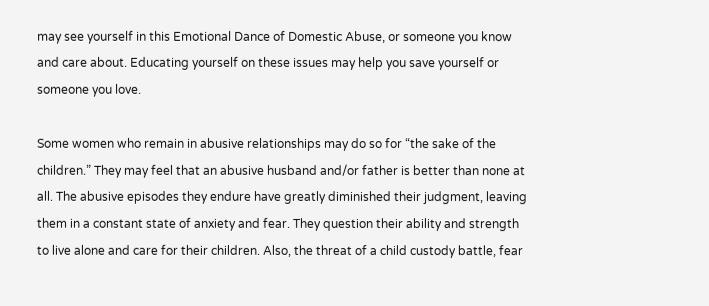may see yourself in this Emotional Dance of Domestic Abuse, or someone you know and care about. Educating yourself on these issues may help you save yourself or someone you love.

Some women who remain in abusive relationships may do so for “the sake of the children.” They may feel that an abusive husband and/or father is better than none at all. The abusive episodes they endure have greatly diminished their judgment, leaving them in a constant state of anxiety and fear. They question their ability and strength to live alone and care for their children. Also, the threat of a child custody battle, fear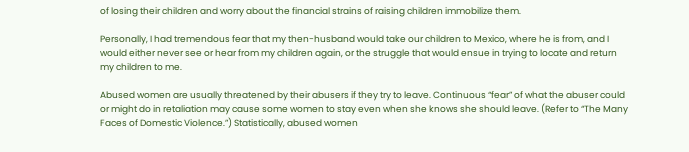of losing their children and worry about the financial strains of raising children immobilize them.

Personally, I had tremendous fear that my then-husband would take our children to Mexico, where he is from, and I would either never see or hear from my children again, or the struggle that would ensue in trying to locate and return my children to me.

Abused women are usually threatened by their abusers if they try to leave. Continuous “fear” of what the abuser could or might do in retaliation may cause some women to stay even when she knows she should leave. (Refer to “The Many Faces of Domestic Violence.”) Statistically, abused women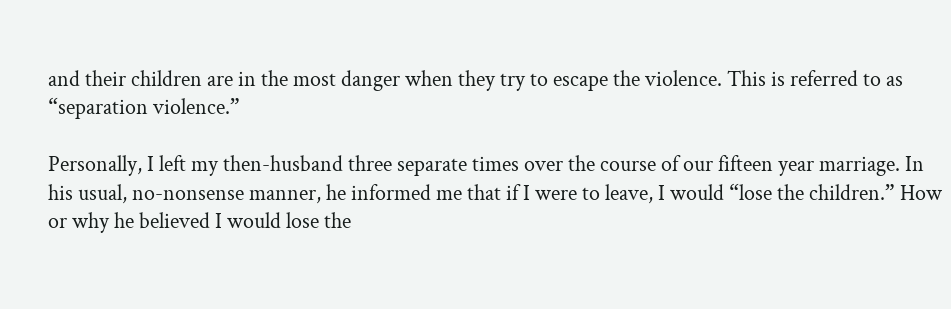and their children are in the most danger when they try to escape the violence. This is referred to as “separation violence.”

Personally, I left my then-husband three separate times over the course of our fifteen year marriage. In his usual, no-nonsense manner, he informed me that if I were to leave, I would “lose the children.” How or why he believed I would lose the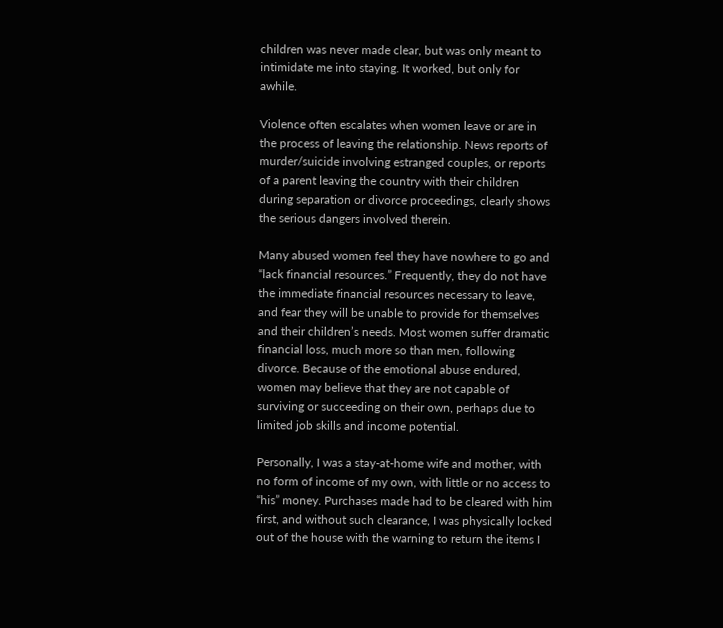children was never made clear, but was only meant to intimidate me into staying. It worked, but only for awhile.

Violence often escalates when women leave or are in the process of leaving the relationship. News reports of murder/suicide involving estranged couples, or reports of a parent leaving the country with their children during separation or divorce proceedings, clearly shows the serious dangers involved therein.

Many abused women feel they have nowhere to go and “lack financial resources.” Frequently, they do not have the immediate financial resources necessary to leave, and fear they will be unable to provide for themselves and their children’s needs. Most women suffer dramatic financial loss, much more so than men, following divorce. Because of the emotional abuse endured, women may believe that they are not capable of surviving or succeeding on their own, perhaps due to limited job skills and income potential.

Personally, I was a stay-at-home wife and mother, with no form of income of my own, with little or no access to “his” money. Purchases made had to be cleared with him first, and without such clearance, I was physically locked out of the house with the warning to return the items I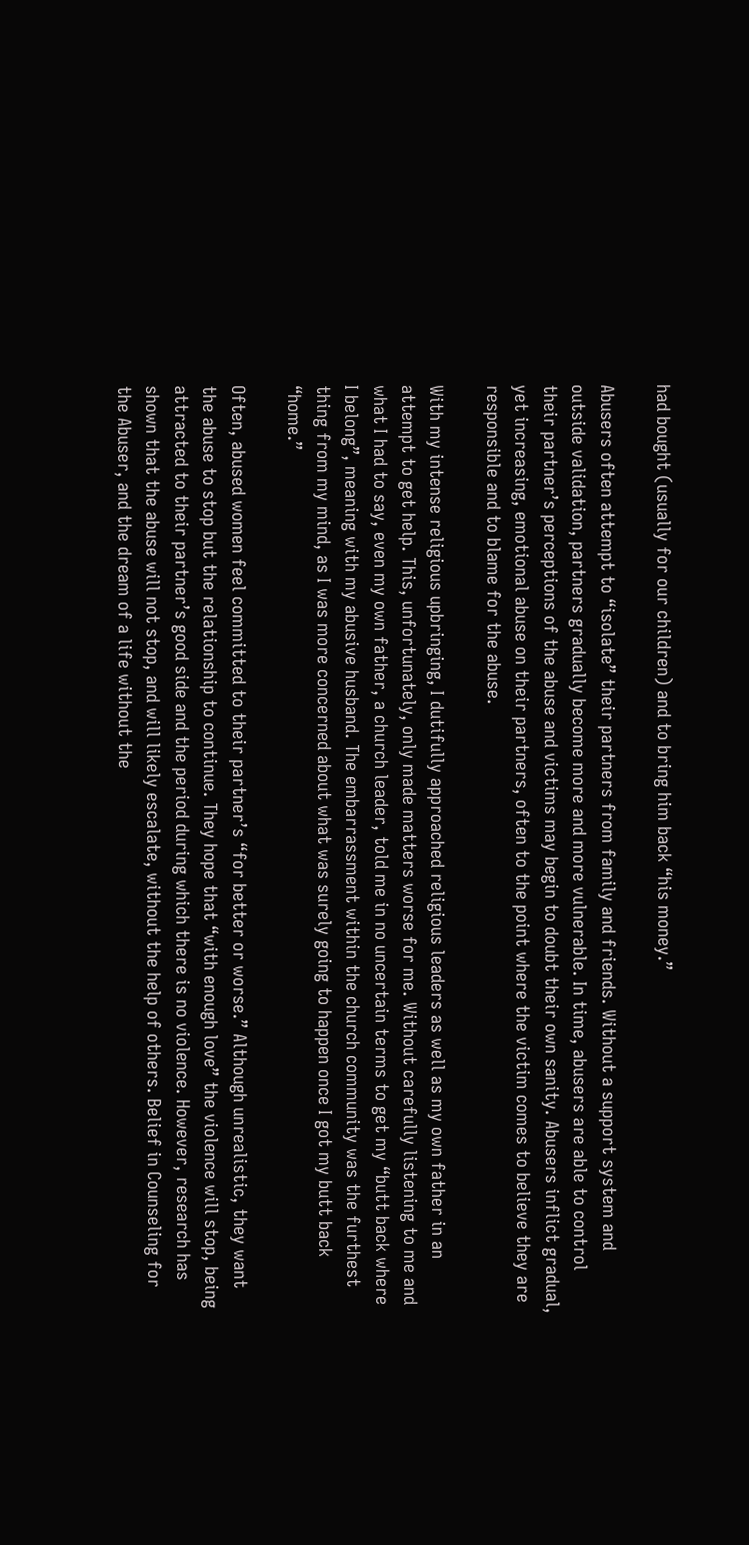had bought (usually for our children) and to bring him back “his money.”

Abusers often attempt to “isolate” their partners from family and friends. Without a support system and outside validation, partners gradually become more and more vulnerable. In time, abusers are able to control their partner’s perceptions of the abuse and victims may begin to doubt their own sanity. Abusers inflict gradual, yet increasing, emotional abuse on their partners, often to the point where the victim comes to believe they are responsible and to blame for the abuse.

With my intense religious upbringing, I dutifully approached religious leaders as well as my own father in an attempt to get help. This, unfortunately, only made matters worse for me. Without carefully listening to me and what I had to say, even my own father, a church leader, told me in no uncertain terms to get my “butt back where I belong”, meaning with my abusive husband. The embarrassment within the church community was the furthest thing from my mind, as I was more concerned about what was surely going to happen once I got my butt back “home.”

Often, abused women feel committed to their partner’s “for better or worse.” Although unrealistic, they want the abuse to stop but the relationship to continue. They hope that “with enough love” the violence will stop, being attracted to their partner’s good side and the period during which there is no violence. However, research has shown that the abuse will not stop, and will likely escalate, without the help of others. Belief in Counseling for the Abuser, and the dream of a life without the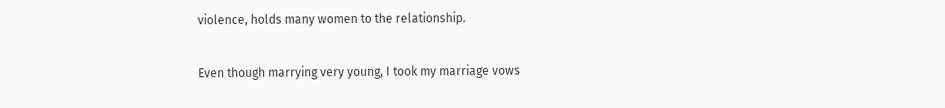violence, holds many women to the relationship.

Even though marrying very young, I took my marriage vows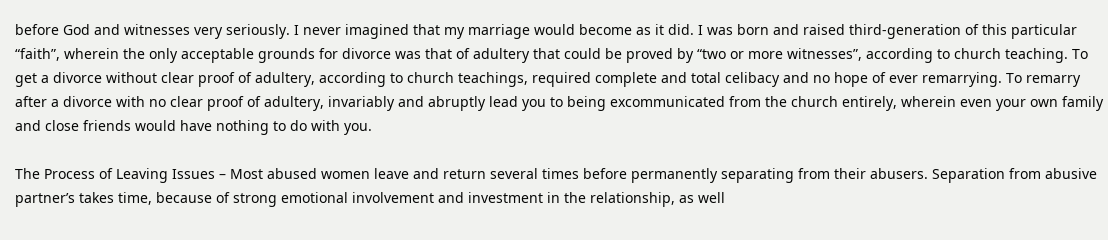before God and witnesses very seriously. I never imagined that my marriage would become as it did. I was born and raised third-generation of this particular “faith”, wherein the only acceptable grounds for divorce was that of adultery that could be proved by “two or more witnesses”, according to church teaching. To get a divorce without clear proof of adultery, according to church teachings, required complete and total celibacy and no hope of ever remarrying. To remarry after a divorce with no clear proof of adultery, invariably and abruptly lead you to being excommunicated from the church entirely, wherein even your own family and close friends would have nothing to do with you.

The Process of Leaving Issues – Most abused women leave and return several times before permanently separating from their abusers. Separation from abusive partner’s takes time, because of strong emotional involvement and investment in the relationship, as well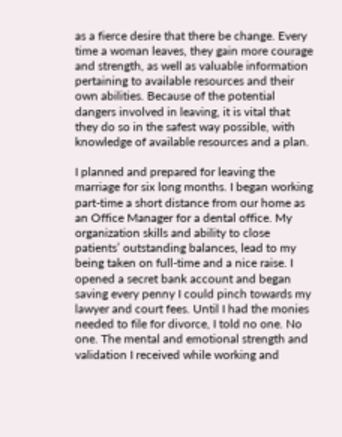as a fierce desire that there be change. Every time a woman leaves, they gain more courage and strength, as well as valuable information pertaining to available resources and their own abilities. Because of the potential dangers involved in leaving, it is vital that they do so in the safest way possible, with knowledge of available resources and a plan.

I planned and prepared for leaving the marriage for six long months. I began working part-time a short distance from our home as an Office Manager for a dental office. My organization skills and ability to close patients’ outstanding balances, lead to my being taken on full-time and a nice raise. I opened a secret bank account and began saving every penny I could pinch towards my lawyer and court fees. Until I had the monies needed to file for divorce, I told no one. No one. The mental and emotional strength and validation I received while working and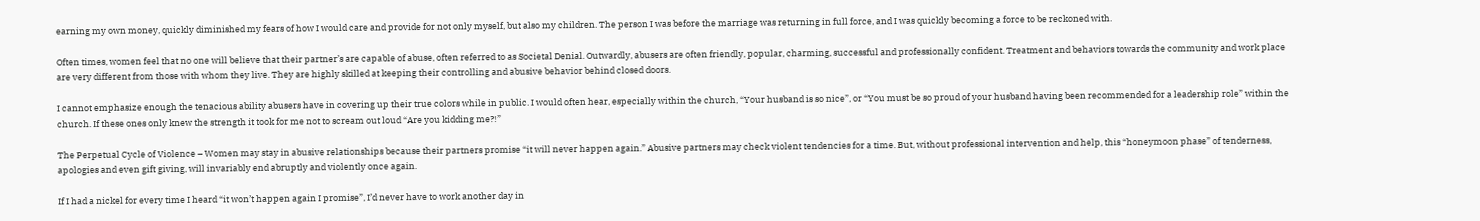earning my own money, quickly diminished my fears of how I would care and provide for not only myself, but also my children. The person I was before the marriage was returning in full force, and I was quickly becoming a force to be reckoned with.

Often times, women feel that no one will believe that their partner’s are capable of abuse, often referred to as Societal Denial. Outwardly, abusers are often friendly, popular, charming, successful and professionally confident. Treatment and behaviors towards the community and work place are very different from those with whom they live. They are highly skilled at keeping their controlling and abusive behavior behind closed doors.

I cannot emphasize enough the tenacious ability abusers have in covering up their true colors while in public. I would often hear, especially within the church, “Your husband is so nice”, or “You must be so proud of your husband having been recommended for a leadership role” within the church. If these ones only knew the strength it took for me not to scream out loud “Are you kidding me?!”

The Perpetual Cycle of Violence – Women may stay in abusive relationships because their partners promise “it will never happen again.” Abusive partners may check violent tendencies for a time. But, without professional intervention and help, this “honeymoon phase” of tenderness, apologies and even gift giving, will invariably end abruptly and violently once again.

If I had a nickel for every time I heard “it won’t happen again I promise”, I’d never have to work another day in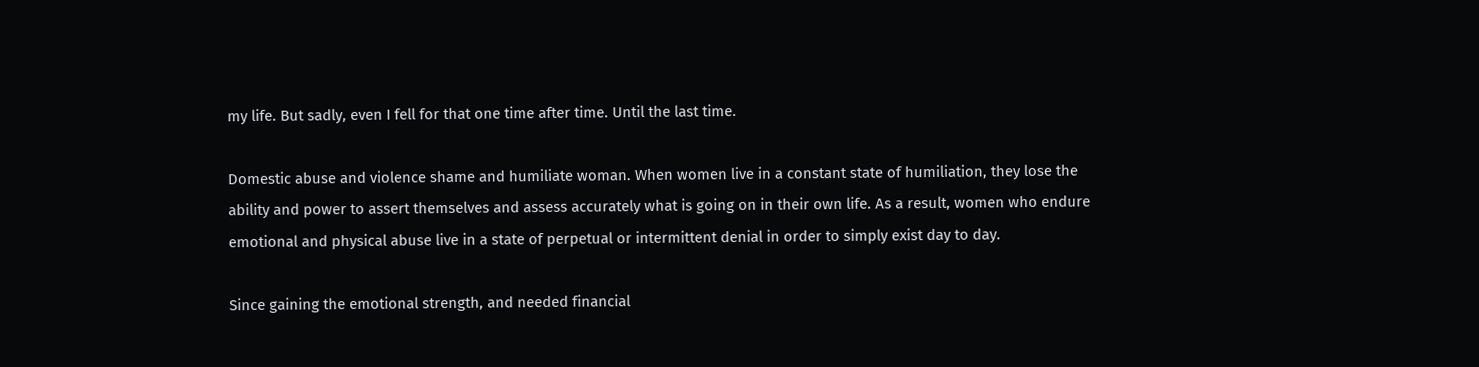my life. But sadly, even I fell for that one time after time. Until the last time.

Domestic abuse and violence shame and humiliate woman. When women live in a constant state of humiliation, they lose the ability and power to assert themselves and assess accurately what is going on in their own life. As a result, women who endure emotional and physical abuse live in a state of perpetual or intermittent denial in order to simply exist day to day.

Since gaining the emotional strength, and needed financial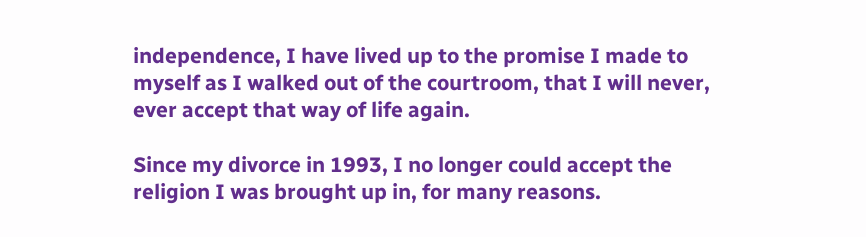independence, I have lived up to the promise I made to myself as I walked out of the courtroom, that I will never, ever accept that way of life again.

Since my divorce in 1993, I no longer could accept the religion I was brought up in, for many reasons.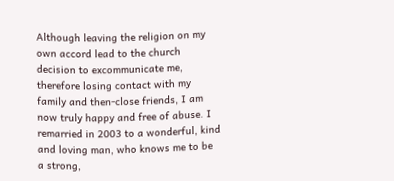Although leaving the religion on my own accord lead to the church decision to excommunicate me, therefore losing contact with my family and then-close friends, I am now truly happy and free of abuse. I remarried in 2003 to a wonderful, kind and loving man, who knows me to be a strong,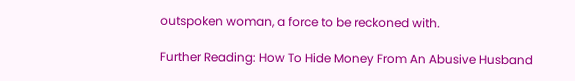outspoken woman, a force to be reckoned with.

Further Reading: How To Hide Money From An Abusive Husband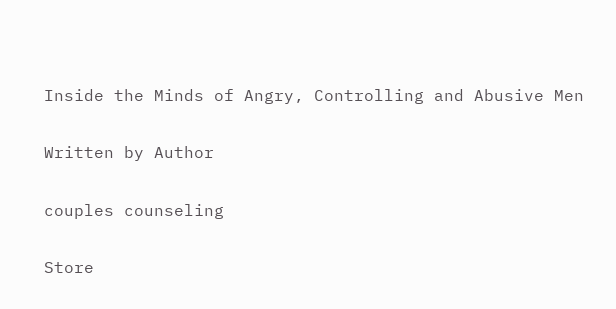Inside the Minds of Angry, Controlling and Abusive Men

Written by Author

couples counseling

Store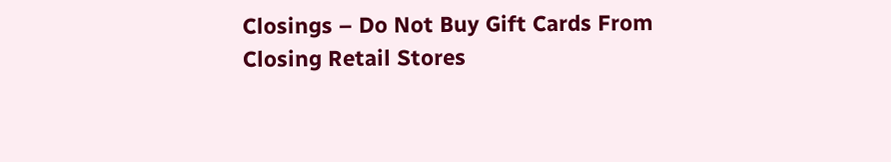Closings – Do Not Buy Gift Cards From Closing Retail Stores